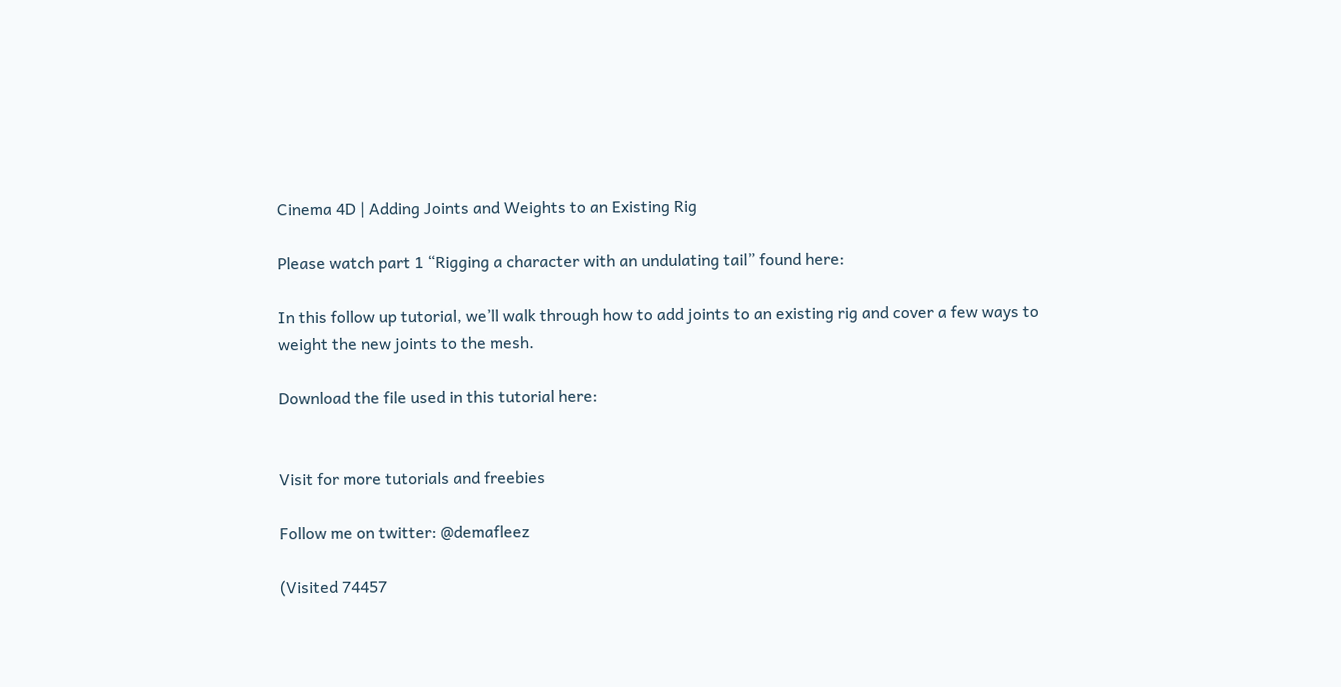Cinema 4D | Adding Joints and Weights to an Existing Rig

Please watch part 1 “Rigging a character with an undulating tail” found here:

In this follow up tutorial, we’ll walk through how to add joints to an existing rig and cover a few ways to weight the new joints to the mesh.

Download the file used in this tutorial here:


Visit for more tutorials and freebies

Follow me on twitter: @demafleez

(Visited 74457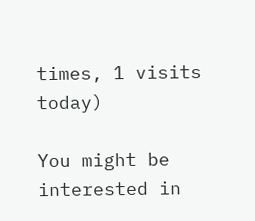times, 1 visits today)

You might be interested in